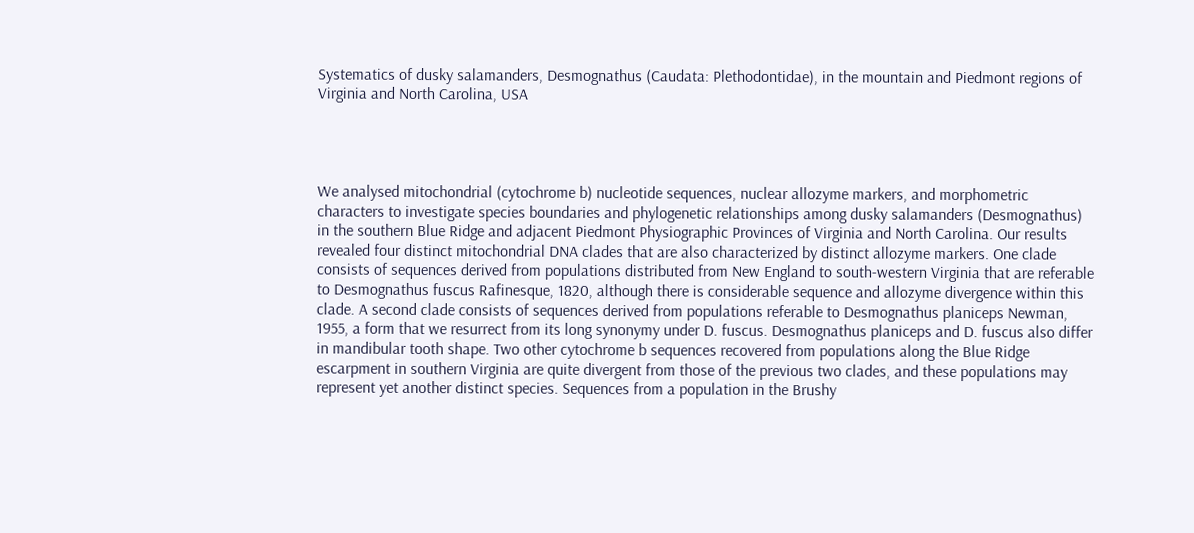Systematics of dusky salamanders, Desmognathus (Caudata: Plethodontidae), in the mountain and Piedmont regions of Virginia and North Carolina, USA




We analysed mitochondrial (cytochrome b) nucleotide sequences, nuclear allozyme markers, and morphometric characters to investigate species boundaries and phylogenetic relationships among dusky salamanders (Desmognathus) in the southern Blue Ridge and adjacent Piedmont Physiographic Provinces of Virginia and North Carolina. Our results revealed four distinct mitochondrial DNA clades that are also characterized by distinct allozyme markers. One clade consists of sequences derived from populations distributed from New England to south-western Virginia that are referable to Desmognathus fuscus Rafinesque, 1820, although there is considerable sequence and allozyme divergence within this clade. A second clade consists of sequences derived from populations referable to Desmognathus planiceps Newman, 1955, a form that we resurrect from its long synonymy under D. fuscus. Desmognathus planiceps and D. fuscus also differ in mandibular tooth shape. Two other cytochrome b sequences recovered from populations along the Blue Ridge escarpment in southern Virginia are quite divergent from those of the previous two clades, and these populations may represent yet another distinct species. Sequences from a population in the Brushy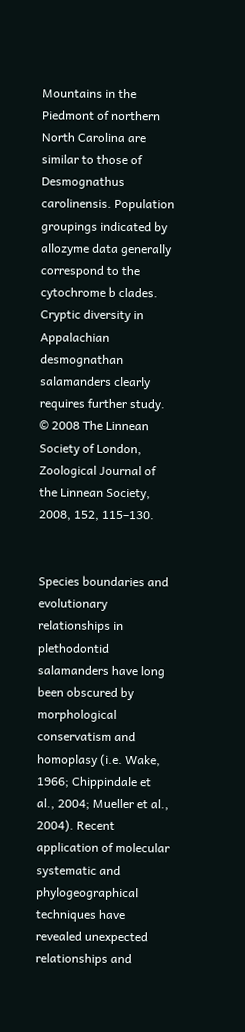Mountains in the Piedmont of northern North Carolina are similar to those of Desmognathus carolinensis. Population groupings indicated by allozyme data generally correspond to the cytochrome b clades. Cryptic diversity in Appalachian desmognathan salamanders clearly requires further study. © 2008 The Linnean Society of London, Zoological Journal of the Linnean Society, 2008, 152, 115–130.


Species boundaries and evolutionary relationships in plethodontid salamanders have long been obscured by morphological conservatism and homoplasy (i.e. Wake, 1966; Chippindale et al., 2004; Mueller et al., 2004). Recent application of molecular systematic and phylogeographical techniques have revealed unexpected relationships and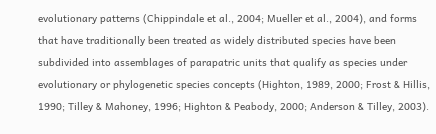evolutionary patterns (Chippindale et al., 2004; Mueller et al., 2004), and forms that have traditionally been treated as widely distributed species have been subdivided into assemblages of parapatric units that qualify as species under evolutionary or phylogenetic species concepts (Highton, 1989, 2000; Frost & Hillis, 1990; Tilley & Mahoney, 1996; Highton & Peabody, 2000; Anderson & Tilley, 2003).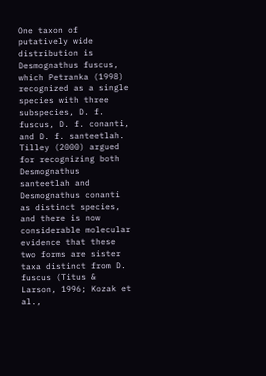One taxon of putatively wide distribution is Desmognathus fuscus, which Petranka (1998) recognized as a single species with three subspecies, D. f. fuscus, D. f. conanti, and D. f. santeetlah. Tilley (2000) argued for recognizing both Desmognathus santeetlah and Desmognathus conanti as distinct species, and there is now considerable molecular evidence that these two forms are sister taxa distinct from D. fuscus (Titus & Larson, 1996; Kozak et al.,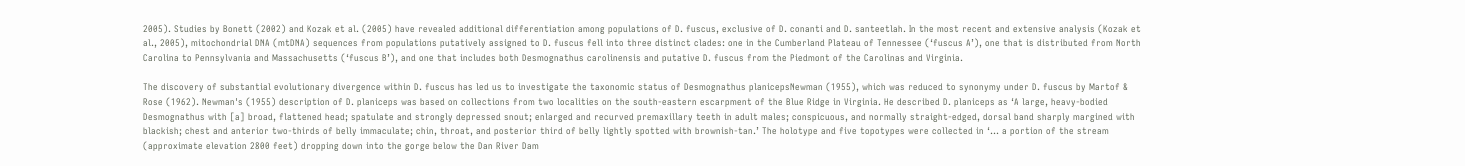2005). Studies by Bonett (2002) and Kozak et al. (2005) have revealed additional differentiation among populations of D. fuscus, exclusive of D. conanti and D. santeetlah. In the most recent and extensive analysis (Kozak et al., 2005), mitochondrial DNA (mtDNA) sequences from populations putatively assigned to D. fuscus fell into three distinct clades: one in the Cumberland Plateau of Tennessee (‘fuscus A’), one that is distributed from North Carolina to Pennsylvania and Massachusetts (‘fuscus B’), and one that includes both Desmognathus carolinensis and putative D. fuscus from the Piedmont of the Carolinas and Virginia.

The discovery of substantial evolutionary divergence within D. fuscus has led us to investigate the taxonomic status of Desmognathus planicepsNewman (1955), which was reduced to synonymy under D. fuscus by Martof & Rose (1962). Newman's (1955) description of D. planiceps was based on collections from two localities on the south-eastern escarpment of the Blue Ridge in Virginia. He described D. planiceps as ‘A large, heavy-bodied Desmognathus with [a] broad, flattened head; spatulate and strongly depressed snout; enlarged and recurved premaxillary teeth in adult males; conspicuous, and normally straight-edged, dorsal band sharply margined with blackish; chest and anterior two-thirds of belly immaculate; chin, throat, and posterior third of belly lightly spotted with brownish-tan.’ The holotype and five topotypes were collected in ‘… a portion of the stream (approximate elevation 2800 feet) dropping down into the gorge below the Dan River Dam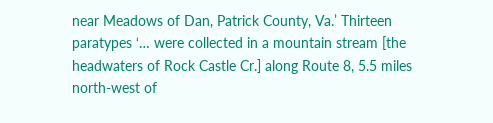near Meadows of Dan, Patrick County, Va.’ Thirteen paratypes ‘… were collected in a mountain stream [the headwaters of Rock Castle Cr.] along Route 8, 5.5 miles north-west of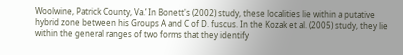Woolwine, Patrick County, Va.’ In Bonett's (2002) study, these localities lie within a putative hybrid zone between his Groups A and C of D. fuscus. In the Kozak et al. (2005) study, they lie within the general ranges of two forms that they identify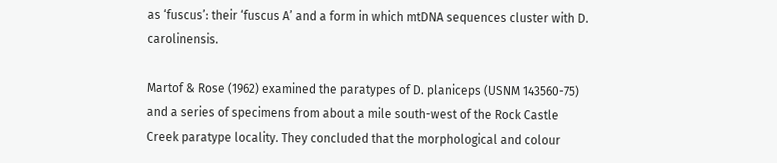as ‘fuscus’: their ‘fuscus A’ and a form in which mtDNA sequences cluster with D. carolinensis.

Martof & Rose (1962) examined the paratypes of D. planiceps (USNM 143560-75) and a series of specimens from about a mile south-west of the Rock Castle Creek paratype locality. They concluded that the morphological and colour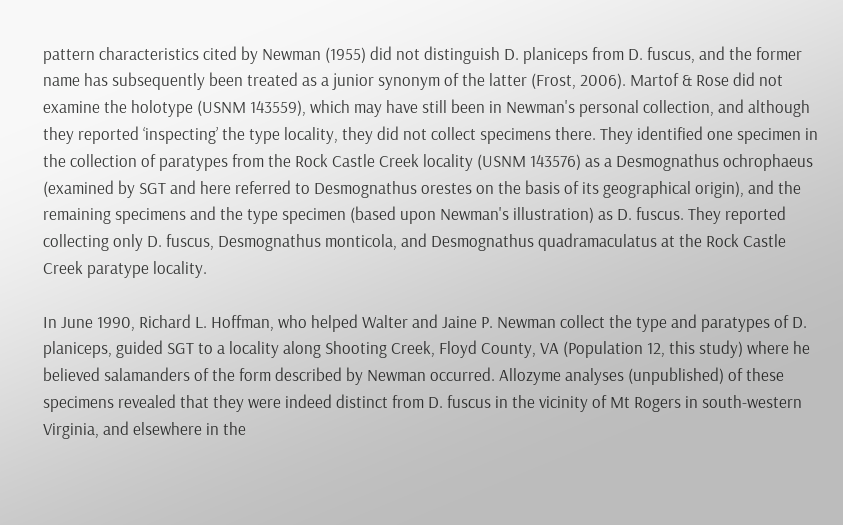pattern characteristics cited by Newman (1955) did not distinguish D. planiceps from D. fuscus, and the former name has subsequently been treated as a junior synonym of the latter (Frost, 2006). Martof & Rose did not examine the holotype (USNM 143559), which may have still been in Newman's personal collection, and although they reported ‘inspecting’ the type locality, they did not collect specimens there. They identified one specimen in the collection of paratypes from the Rock Castle Creek locality (USNM 143576) as a Desmognathus ochrophaeus (examined by SGT and here referred to Desmognathus orestes on the basis of its geographical origin), and the remaining specimens and the type specimen (based upon Newman's illustration) as D. fuscus. They reported collecting only D. fuscus, Desmognathus monticola, and Desmognathus quadramaculatus at the Rock Castle Creek paratype locality.

In June 1990, Richard L. Hoffman, who helped Walter and Jaine P. Newman collect the type and paratypes of D. planiceps, guided SGT to a locality along Shooting Creek, Floyd County, VA (Population 12, this study) where he believed salamanders of the form described by Newman occurred. Allozyme analyses (unpublished) of these specimens revealed that they were indeed distinct from D. fuscus in the vicinity of Mt Rogers in south-western Virginia, and elsewhere in the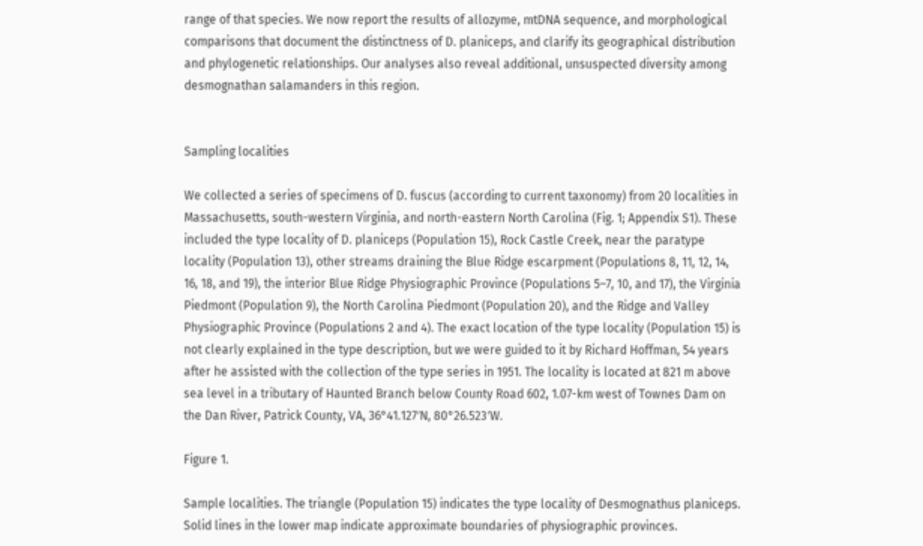range of that species. We now report the results of allozyme, mtDNA sequence, and morphological comparisons that document the distinctness of D. planiceps, and clarify its geographical distribution and phylogenetic relationships. Our analyses also reveal additional, unsuspected diversity among desmognathan salamanders in this region.


Sampling localities

We collected a series of specimens of D. fuscus (according to current taxonomy) from 20 localities in Massachusetts, south-western Virginia, and north-eastern North Carolina (Fig. 1; Appendix S1). These included the type locality of D. planiceps (Population 15), Rock Castle Creek, near the paratype locality (Population 13), other streams draining the Blue Ridge escarpment (Populations 8, 11, 12, 14, 16, 18, and 19), the interior Blue Ridge Physiographic Province (Populations 5–7, 10, and 17), the Virginia Piedmont (Population 9), the North Carolina Piedmont (Population 20), and the Ridge and Valley Physiographic Province (Populations 2 and 4). The exact location of the type locality (Population 15) is not clearly explained in the type description, but we were guided to it by Richard Hoffman, 54 years after he assisted with the collection of the type series in 1951. The locality is located at 821 m above sea level in a tributary of Haunted Branch below County Road 602, 1.07-km west of Townes Dam on the Dan River, Patrick County, VA, 36°41.127′N, 80°26.523′W.

Figure 1.

Sample localities. The triangle (Population 15) indicates the type locality of Desmognathus planiceps. Solid lines in the lower map indicate approximate boundaries of physiographic provinces.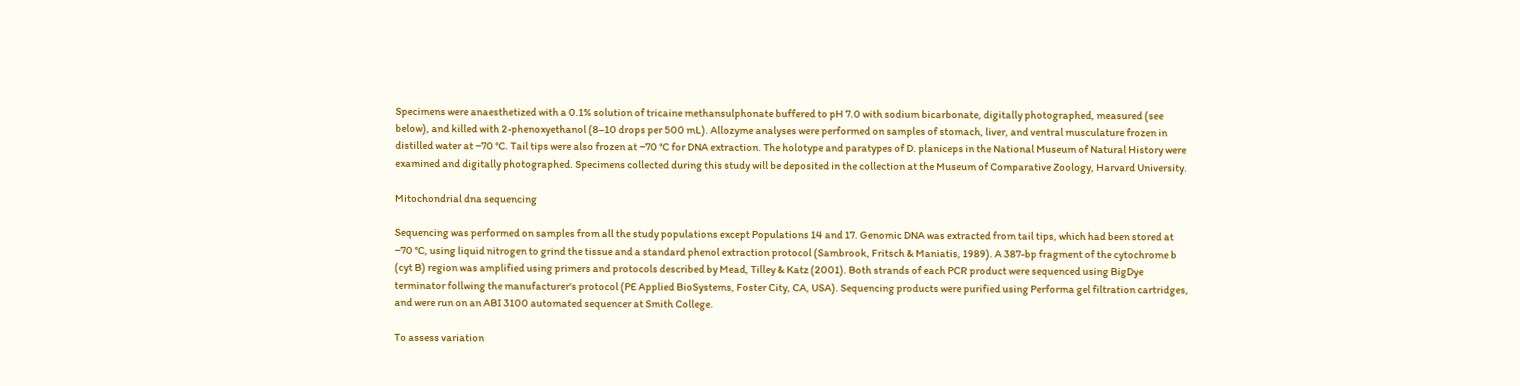Specimens were anaesthetized with a 0.1% solution of tricaine methansulphonate buffered to pH 7.0 with sodium bicarbonate, digitally photographed, measured (see below), and killed with 2-phenoxyethanol (8–10 drops per 500 mL). Allozyme analyses were performed on samples of stomach, liver, and ventral musculature frozen in distilled water at −70 °C. Tail tips were also frozen at −70 °C for DNA extraction. The holotype and paratypes of D. planiceps in the National Museum of Natural History were examined and digitally photographed. Specimens collected during this study will be deposited in the collection at the Museum of Comparative Zoology, Harvard University.

Mitochondrial dna sequencing

Sequencing was performed on samples from all the study populations except Populations 14 and 17. Genomic DNA was extracted from tail tips, which had been stored at −70 °C, using liquid nitrogen to grind the tissue and a standard phenol extraction protocol (Sambrook, Fritsch & Maniatis, 1989). A 387-bp fragment of the cytochrome b (cyt B) region was amplified using primers and protocols described by Mead, Tilley & Katz (2001). Both strands of each PCR product were sequenced using BigDye terminator follwing the manufacturer's protocol (PE Applied BioSystems, Foster City, CA, USA). Sequencing products were purified using Performa gel filtration cartridges, and were run on an ABI 3100 automated sequencer at Smith College.

To assess variation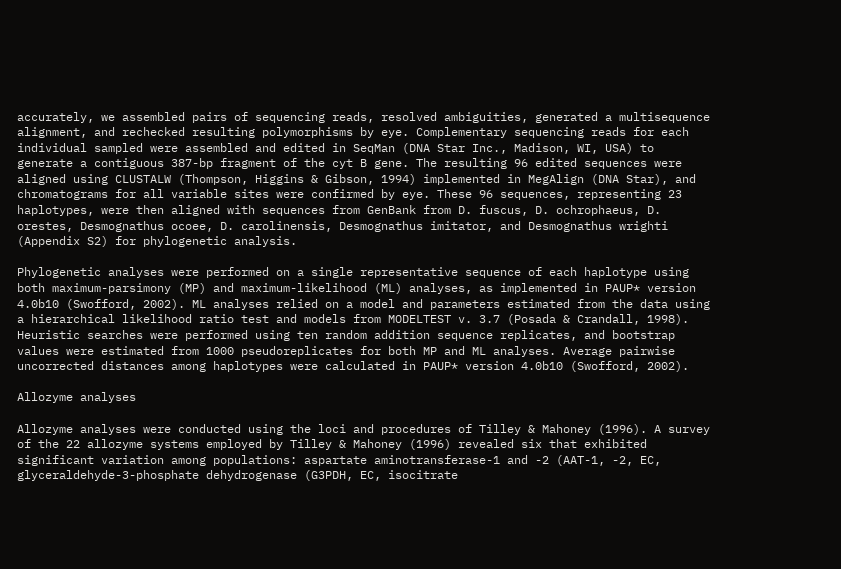accurately, we assembled pairs of sequencing reads, resolved ambiguities, generated a multisequence alignment, and rechecked resulting polymorphisms by eye. Complementary sequencing reads for each individual sampled were assembled and edited in SeqMan (DNA Star Inc., Madison, WI, USA) to generate a contiguous 387-bp fragment of the cyt B gene. The resulting 96 edited sequences were aligned using CLUSTALW (Thompson, Higgins & Gibson, 1994) implemented in MegAlign (DNA Star), and chromatograms for all variable sites were confirmed by eye. These 96 sequences, representing 23 haplotypes, were then aligned with sequences from GenBank from D. fuscus, D. ochrophaeus, D. orestes, Desmognathus ocoee, D. carolinensis, Desmognathus imitator, and Desmognathus wrighti (Appendix S2) for phylogenetic analysis.

Phylogenetic analyses were performed on a single representative sequence of each haplotype using both maximum-parsimony (MP) and maximum-likelihood (ML) analyses, as implemented in PAUP* version 4.0b10 (Swofford, 2002). ML analyses relied on a model and parameters estimated from the data using a hierarchical likelihood ratio test and models from MODELTEST v. 3.7 (Posada & Crandall, 1998). Heuristic searches were performed using ten random addition sequence replicates, and bootstrap values were estimated from 1000 pseudoreplicates for both MP and ML analyses. Average pairwise uncorrected distances among haplotypes were calculated in PAUP* version 4.0b10 (Swofford, 2002).

Allozyme analyses

Allozyme analyses were conducted using the loci and procedures of Tilley & Mahoney (1996). A survey of the 22 allozyme systems employed by Tilley & Mahoney (1996) revealed six that exhibited significant variation among populations: aspartate aminotransferase-1 and -2 (AAT-1, -2, EC, glyceraldehyde-3-phosphate dehydrogenase (G3PDH, EC, isocitrate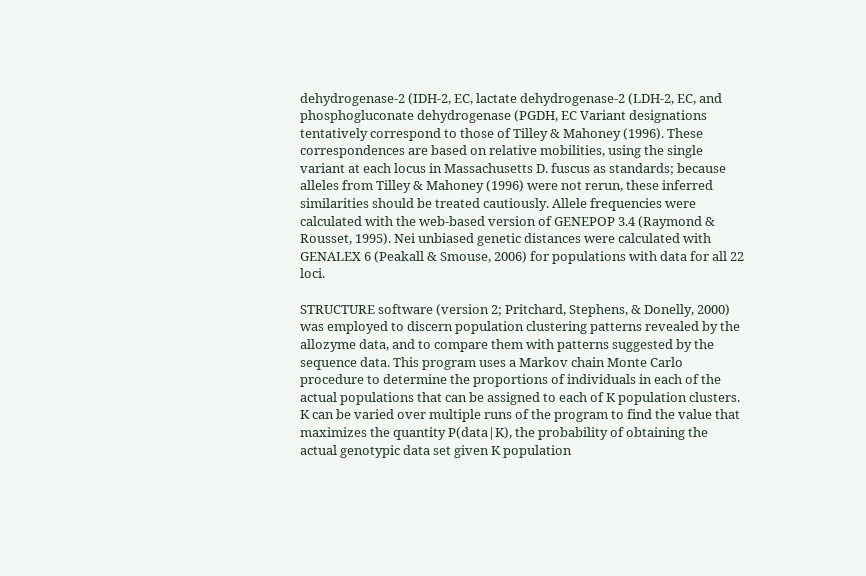dehydrogenase-2 (IDH-2, EC, lactate dehydrogenase-2 (LDH-2, EC, and phosphogluconate dehydrogenase (PGDH, EC Variant designations tentatively correspond to those of Tilley & Mahoney (1996). These correspondences are based on relative mobilities, using the single variant at each locus in Massachusetts D. fuscus as standards; because alleles from Tilley & Mahoney (1996) were not rerun, these inferred similarities should be treated cautiously. Allele frequencies were calculated with the web-based version of GENEPOP 3.4 (Raymond & Rousset, 1995). Nei unbiased genetic distances were calculated with GENALEX 6 (Peakall & Smouse, 2006) for populations with data for all 22 loci.

STRUCTURE software (version 2; Pritchard, Stephens, & Donelly, 2000) was employed to discern population clustering patterns revealed by the allozyme data, and to compare them with patterns suggested by the sequence data. This program uses a Markov chain Monte Carlo procedure to determine the proportions of individuals in each of the actual populations that can be assigned to each of K population clusters. K can be varied over multiple runs of the program to find the value that maximizes the quantity P(data|K), the probability of obtaining the actual genotypic data set given K population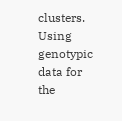clusters. Using genotypic data for the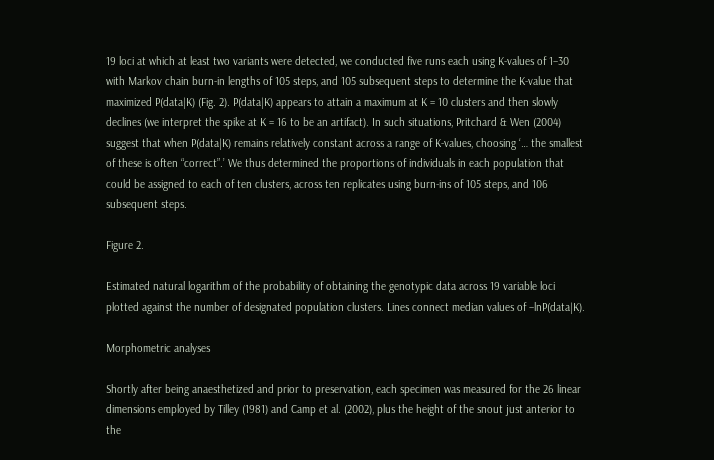19 loci at which at least two variants were detected, we conducted five runs each using K-values of 1–30 with Markov chain burn-in lengths of 105 steps, and 105 subsequent steps to determine the K-value that maximized P(data|K) (Fig. 2). P(data|K) appears to attain a maximum at K = 10 clusters and then slowly declines (we interpret the spike at K = 16 to be an artifact). In such situations, Pritchard & Wen (2004) suggest that when P(data|K) remains relatively constant across a range of K-values, choosing ‘… the smallest of these is often “correct”.’ We thus determined the proportions of individuals in each population that could be assigned to each of ten clusters, across ten replicates using burn-ins of 105 steps, and 106 subsequent steps.

Figure 2.

Estimated natural logarithm of the probability of obtaining the genotypic data across 19 variable loci plotted against the number of designated population clusters. Lines connect median values of –lnP(data|K).

Morphometric analyses

Shortly after being anaesthetized and prior to preservation, each specimen was measured for the 26 linear dimensions employed by Tilley (1981) and Camp et al. (2002), plus the height of the snout just anterior to the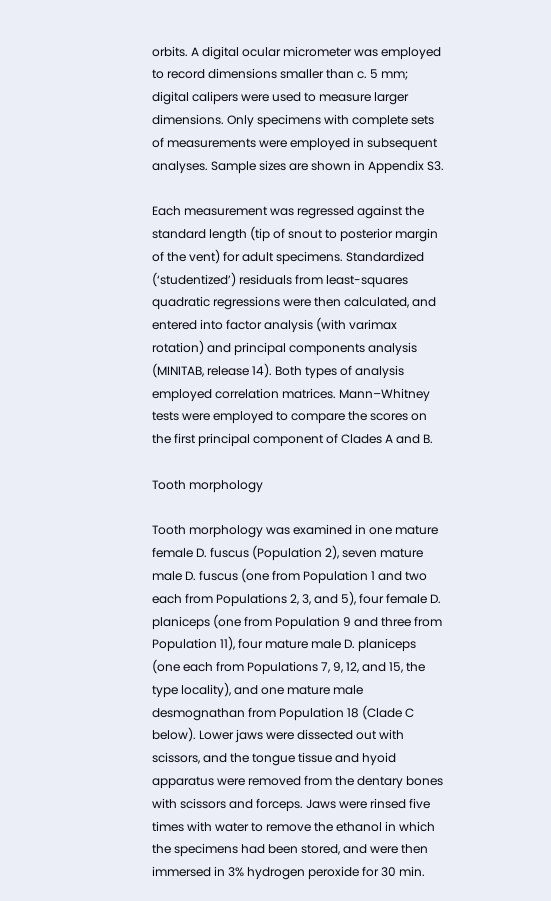orbits. A digital ocular micrometer was employed to record dimensions smaller than c. 5 mm; digital calipers were used to measure larger dimensions. Only specimens with complete sets of measurements were employed in subsequent analyses. Sample sizes are shown in Appendix S3.

Each measurement was regressed against the standard length (tip of snout to posterior margin of the vent) for adult specimens. Standardized (‘studentized’) residuals from least-squares quadratic regressions were then calculated, and entered into factor analysis (with varimax rotation) and principal components analysis (MINITAB, release 14). Both types of analysis employed correlation matrices. Mann–Whitney tests were employed to compare the scores on the first principal component of Clades A and B.

Tooth morphology

Tooth morphology was examined in one mature female D. fuscus (Population 2), seven mature male D. fuscus (one from Population 1 and two each from Populations 2, 3, and 5), four female D. planiceps (one from Population 9 and three from Population 11), four mature male D. planiceps (one each from Populations 7, 9, 12, and 15, the type locality), and one mature male desmognathan from Population 18 (Clade C below). Lower jaws were dissected out with scissors, and the tongue tissue and hyoid apparatus were removed from the dentary bones with scissors and forceps. Jaws were rinsed five times with water to remove the ethanol in which the specimens had been stored, and were then immersed in 3% hydrogen peroxide for 30 min.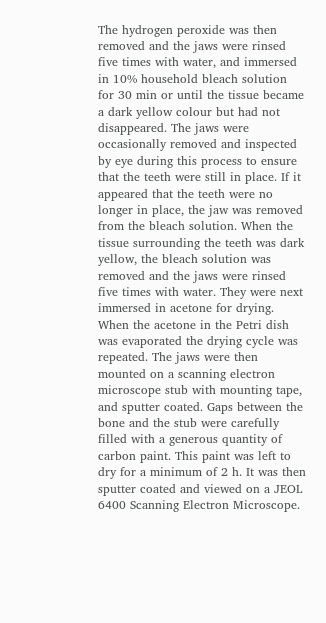The hydrogen peroxide was then removed and the jaws were rinsed five times with water, and immersed in 10% household bleach solution for 30 min or until the tissue became a dark yellow colour but had not disappeared. The jaws were occasionally removed and inspected by eye during this process to ensure that the teeth were still in place. If it appeared that the teeth were no longer in place, the jaw was removed from the bleach solution. When the tissue surrounding the teeth was dark yellow, the bleach solution was removed and the jaws were rinsed five times with water. They were next immersed in acetone for drying. When the acetone in the Petri dish was evaporated the drying cycle was repeated. The jaws were then mounted on a scanning electron microscope stub with mounting tape, and sputter coated. Gaps between the bone and the stub were carefully filled with a generous quantity of carbon paint. This paint was left to dry for a minimum of 2 h. It was then sputter coated and viewed on a JEOL 6400 Scanning Electron Microscope.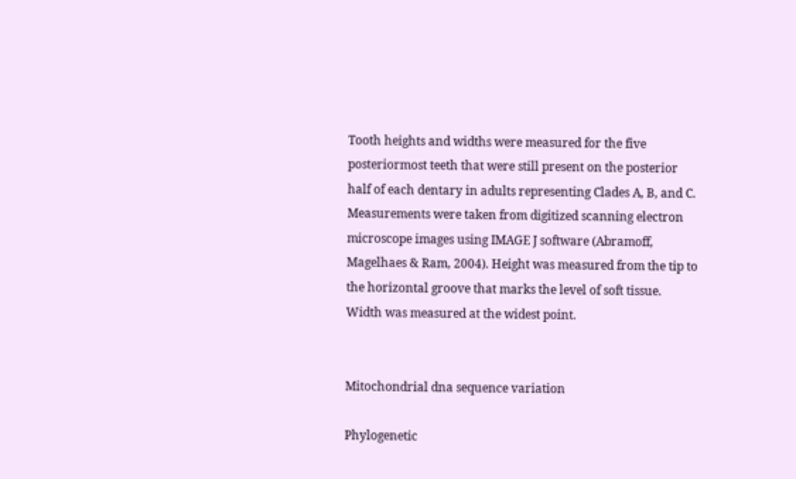Tooth heights and widths were measured for the five posteriormost teeth that were still present on the posterior half of each dentary in adults representing Clades A, B, and C. Measurements were taken from digitized scanning electron microscope images using IMAGE J software (Abramoff, Magelhaes & Ram, 2004). Height was measured from the tip to the horizontal groove that marks the level of soft tissue. Width was measured at the widest point.


Mitochondrial dna sequence variation

Phylogenetic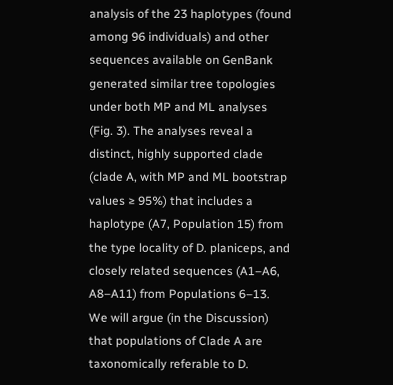analysis of the 23 haplotypes (found among 96 individuals) and other sequences available on GenBank generated similar tree topologies under both MP and ML analyses (Fig. 3). The analyses reveal a distinct, highly supported clade (clade A, with MP and ML bootstrap values ≥ 95%) that includes a haplotype (A7, Population 15) from the type locality of D. planiceps, and closely related sequences (A1–A6, A8–A11) from Populations 6–13. We will argue (in the Discussion) that populations of Clade A are taxonomically referable to D.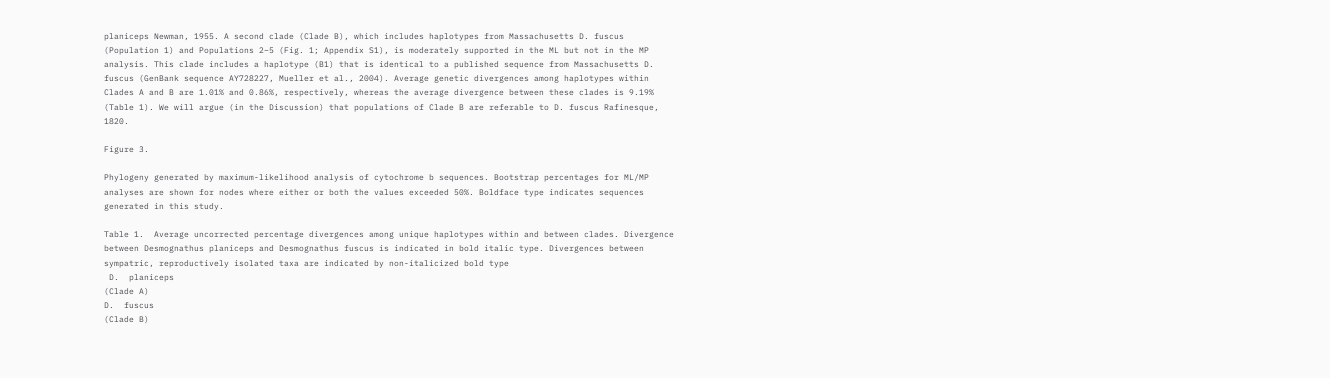planiceps Newman, 1955. A second clade (Clade B), which includes haplotypes from Massachusetts D. fuscus (Population 1) and Populations 2–5 (Fig. 1; Appendix S1), is moderately supported in the ML but not in the MP analysis. This clade includes a haplotype (B1) that is identical to a published sequence from Massachusetts D. fuscus (GenBank sequence AY728227, Mueller et al., 2004). Average genetic divergences among haplotypes within Clades A and B are 1.01% and 0.86%, respectively, whereas the average divergence between these clades is 9.19% (Table 1). We will argue (in the Discussion) that populations of Clade B are referable to D. fuscus Rafinesque, 1820.

Figure 3.

Phylogeny generated by maximum-likelihood analysis of cytochrome b sequences. Bootstrap percentages for ML/MP analyses are shown for nodes where either or both the values exceeded 50%. Boldface type indicates sequences generated in this study.

Table 1.  Average uncorrected percentage divergences among unique haplotypes within and between clades. Divergence between Desmognathus planiceps and Desmognathus fuscus is indicated in bold italic type. Divergences between sympatric, reproductively isolated taxa are indicated by non-italicized bold type
 D.  planiceps
(Clade A)
D.  fuscus
(Clade B)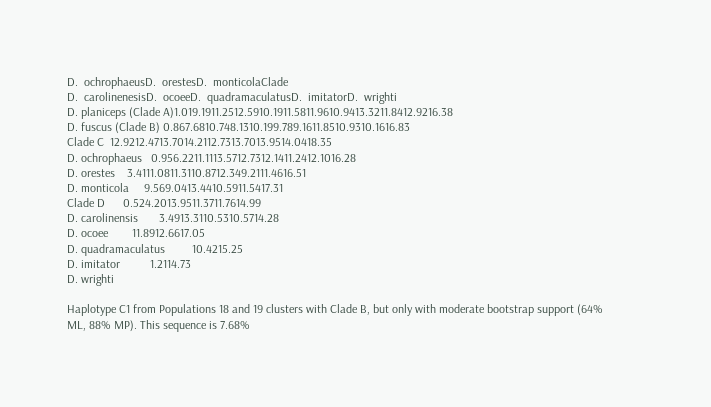D.  ochrophaeusD.  orestesD.  monticolaClade
D.  carolinenesisD.  ocoeeD.  quadramaculatusD.  imitatorD.  wrighti
D. planiceps (Clade A)1.019.1911.2512.5910.1911.5811.9610.9413.3211.8412.9216.38
D. fuscus (Clade B) 0.867.6810.748.1310.199.789.1611.8510.9310.1616.83
Clade C  12.9212.4713.7014.2112.7313.7013.9514.0418.35
D. ochrophaeus   0.956.2211.1113.5712.7312.1411.2412.1016.28
D. orestes    3.4111.0811.3110.8712.349.2111.4616.51
D. monticola     9.569.0413.4410.5911.5417.31
Clade D      0.524.2013.9511.3711.7614.99
D. carolinensis       3.4913.3110.5310.5714.28
D. ocoee        11.8912.6617.05
D. quadramaculatus         10.4215.25
D. imitator          1.2114.73
D. wrighti

Haplotype C1 from Populations 18 and 19 clusters with Clade B, but only with moderate bootstrap support (64% ML, 88% MP). This sequence is 7.68%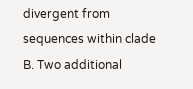divergent from sequences within clade B. Two additional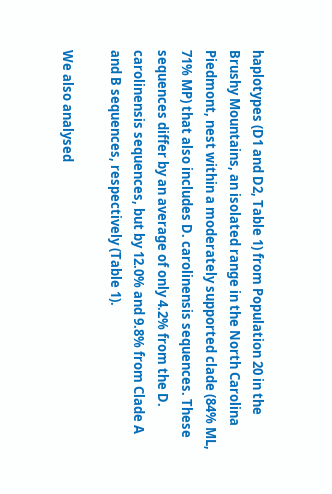haplotypes (D1 and D2, Table 1) from Population 20 in the Brushy Mountains, an isolated range in the North Carolina Piedmont, nest within a moderately supported clade (84% ML, 71% MP) that also includes D. carolinensis sequences. These sequences differ by an average of only 4.2% from the D. carolinensis sequences, but by 12.0% and 9.8% from Clade A and B sequences, respectively (Table 1).

We also analysed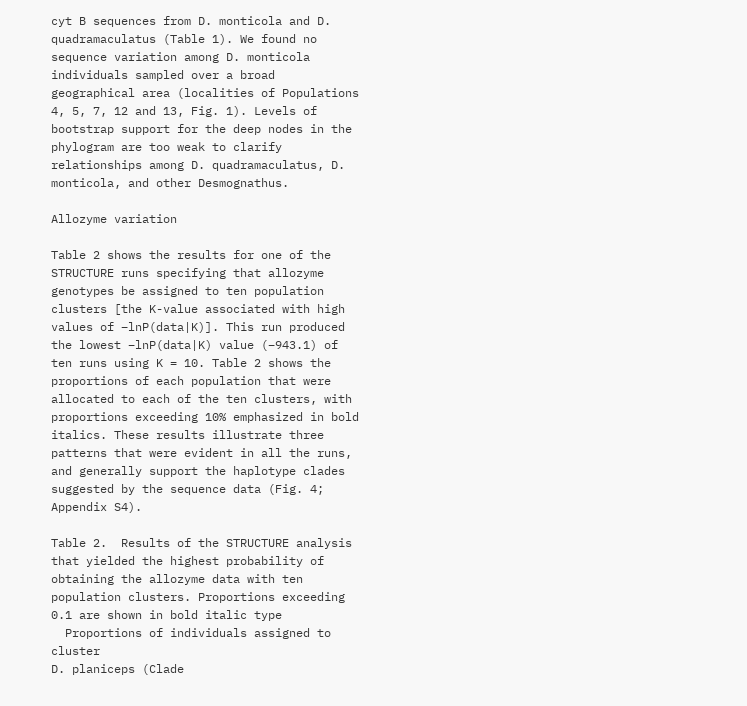cyt B sequences from D. monticola and D. quadramaculatus (Table 1). We found no sequence variation among D. monticola individuals sampled over a broad geographical area (localities of Populations 4, 5, 7, 12 and 13, Fig. 1). Levels of bootstrap support for the deep nodes in the phylogram are too weak to clarify relationships among D. quadramaculatus, D. monticola, and other Desmognathus.

Allozyme variation

Table 2 shows the results for one of the STRUCTURE runs specifying that allozyme genotypes be assigned to ten population clusters [the K-value associated with high values of –lnP(data|K)]. This run produced the lowest −lnP(data|K) value (−943.1) of ten runs using K = 10. Table 2 shows the proportions of each population that were allocated to each of the ten clusters, with proportions exceeding 10% emphasized in bold italics. These results illustrate three patterns that were evident in all the runs, and generally support the haplotype clades suggested by the sequence data (Fig. 4; Appendix S4).

Table 2.  Results of the STRUCTURE analysis that yielded the highest probability of obtaining the allozyme data with ten population clusters. Proportions exceeding 0.1 are shown in bold italic type
  Proportions of individuals assigned to cluster
D. planiceps (Clade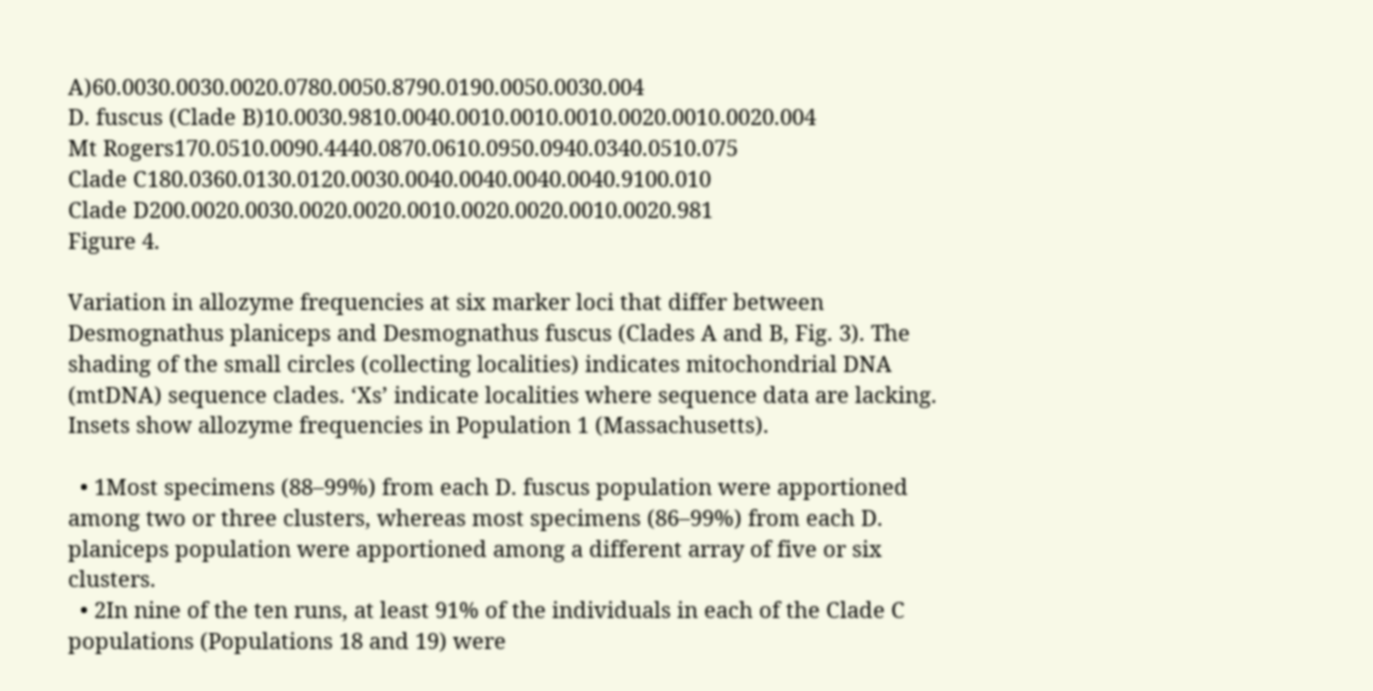A)60.0030.0030.0020.0780.0050.8790.0190.0050.0030.004
D. fuscus (Clade B)10.0030.9810.0040.0010.0010.0010.0020.0010.0020.004
Mt Rogers170.0510.0090.4440.0870.0610.0950.0940.0340.0510.075
Clade C180.0360.0130.0120.0030.0040.0040.0040.0040.9100.010
Clade D200.0020.0030.0020.0020.0010.0020.0020.0010.0020.981
Figure 4.

Variation in allozyme frequencies at six marker loci that differ between Desmognathus planiceps and Desmognathus fuscus (Clades A and B, Fig. 3). The shading of the small circles (collecting localities) indicates mitochondrial DNA (mtDNA) sequence clades. ‘Xs’ indicate localities where sequence data are lacking. Insets show allozyme frequencies in Population 1 (Massachusetts).

  • 1Most specimens (88–99%) from each D. fuscus population were apportioned among two or three clusters, whereas most specimens (86–99%) from each D. planiceps population were apportioned among a different array of five or six clusters.
  • 2In nine of the ten runs, at least 91% of the individuals in each of the Clade C populations (Populations 18 and 19) were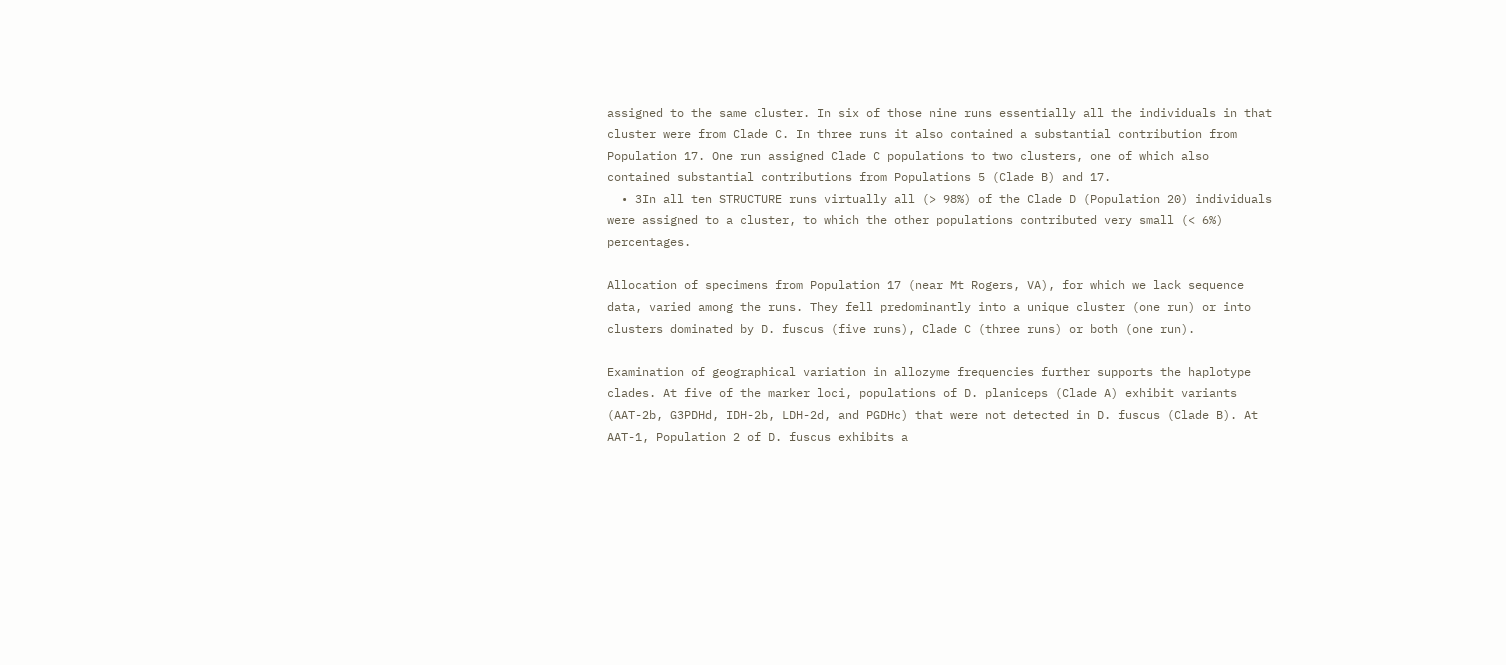assigned to the same cluster. In six of those nine runs essentially all the individuals in that cluster were from Clade C. In three runs it also contained a substantial contribution from Population 17. One run assigned Clade C populations to two clusters, one of which also contained substantial contributions from Populations 5 (Clade B) and 17.
  • 3In all ten STRUCTURE runs virtually all (> 98%) of the Clade D (Population 20) individuals were assigned to a cluster, to which the other populations contributed very small (< 6%) percentages.

Allocation of specimens from Population 17 (near Mt Rogers, VA), for which we lack sequence data, varied among the runs. They fell predominantly into a unique cluster (one run) or into clusters dominated by D. fuscus (five runs), Clade C (three runs) or both (one run).

Examination of geographical variation in allozyme frequencies further supports the haplotype clades. At five of the marker loci, populations of D. planiceps (Clade A) exhibit variants (AAT-2b, G3PDHd, IDH-2b, LDH-2d, and PGDHc) that were not detected in D. fuscus (Clade B). At AAT-1, Population 2 of D. fuscus exhibits a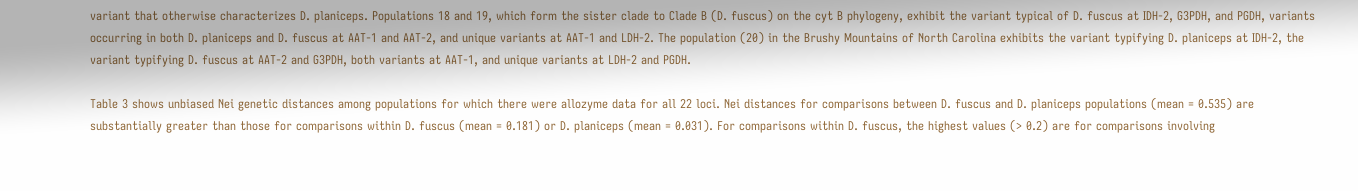variant that otherwise characterizes D. planiceps. Populations 18 and 19, which form the sister clade to Clade B (D. fuscus) on the cyt B phylogeny, exhibit the variant typical of D. fuscus at IDH-2, G3PDH, and PGDH, variants occurring in both D. planiceps and D. fuscus at AAT-1 and AAT-2, and unique variants at AAT-1 and LDH-2. The population (20) in the Brushy Mountains of North Carolina exhibits the variant typifying D. planiceps at IDH-2, the variant typifying D. fuscus at AAT-2 and G3PDH, both variants at AAT-1, and unique variants at LDH-2 and PGDH.

Table 3 shows unbiased Nei genetic distances among populations for which there were allozyme data for all 22 loci. Nei distances for comparisons between D. fuscus and D. planiceps populations (mean = 0.535) are substantially greater than those for comparisons within D. fuscus (mean = 0.181) or D. planiceps (mean = 0.031). For comparisons within D. fuscus, the highest values (> 0.2) are for comparisons involving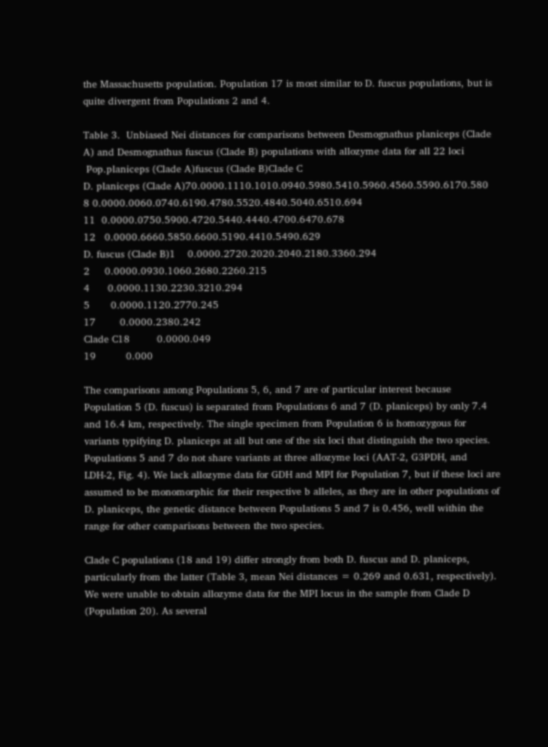the Massachusetts population. Population 17 is most similar to D. fuscus populations, but is quite divergent from Populations 2 and 4.

Table 3.  Unbiased Nei distances for comparisons between Desmognathus planiceps (Clade A) and Desmognathus fuscus (Clade B) populations with allozyme data for all 22 loci
 Pop.planiceps (Clade A)fuscus (Clade B)Clade C
D. planiceps (Clade A)70.0000.1110.1010.0940.5980.5410.5960.4560.5590.6170.580
8 0.0000.0060.0740.6190.4780.5520.4840.5040.6510.694
11  0.0000.0750.5900.4720.5440.4440.4700.6470.678
12   0.0000.6660.5850.6600.5190.4410.5490.629
D. fuscus (Clade B)1    0.0000.2720.2020.2040.2180.3360.294
2     0.0000.0930.1060.2680.2260.215
4      0.0000.1130.2230.3210.294
5       0.0000.1120.2770.245
17        0.0000.2380.242
Clade C18         0.0000.049
19          0.000

The comparisons among Populations 5, 6, and 7 are of particular interest because Population 5 (D. fuscus) is separated from Populations 6 and 7 (D. planiceps) by only 7.4 and 16.4 km, respectively. The single specimen from Population 6 is homozygous for variants typifying D. planiceps at all but one of the six loci that distinguish the two species. Populations 5 and 7 do not share variants at three allozyme loci (AAT-2, G3PDH, and LDH-2, Fig. 4). We lack allozyme data for GDH and MPI for Population 7, but if these loci are assumed to be monomorphic for their respective b alleles, as they are in other populations of D. planiceps, the genetic distance between Populations 5 and 7 is 0.456, well within the range for other comparisons between the two species.

Clade C populations (18 and 19) differ strongly from both D. fuscus and D. planiceps, particularly from the latter (Table 3, mean Nei distances = 0.269 and 0.631, respectively). We were unable to obtain allozyme data for the MPI locus in the sample from Clade D (Population 20). As several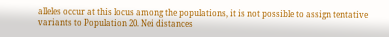alleles occur at this locus among the populations, it is not possible to assign tentative variants to Population 20. Nei distances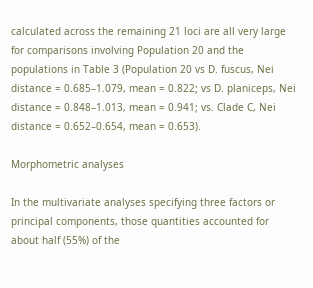calculated across the remaining 21 loci are all very large for comparisons involving Population 20 and the populations in Table 3 (Population 20 vs D. fuscus, Nei distance = 0.685–1.079, mean = 0.822; vs D. planiceps, Nei distance = 0.848–1.013, mean = 0.941; vs. Clade C, Nei distance = 0.652–0.654, mean = 0.653).

Morphometric analyses

In the multivariate analyses specifying three factors or principal components, those quantities accounted for about half (55%) of the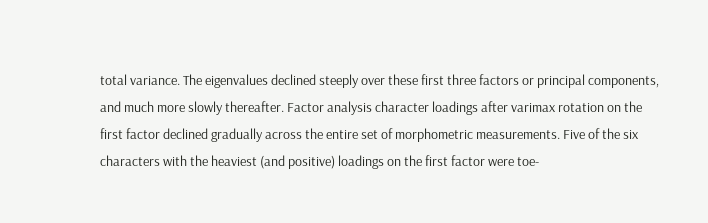total variance. The eigenvalues declined steeply over these first three factors or principal components, and much more slowly thereafter. Factor analysis character loadings after varimax rotation on the first factor declined gradually across the entire set of morphometric measurements. Five of the six characters with the heaviest (and positive) loadings on the first factor were toe-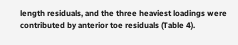length residuals, and the three heaviest loadings were contributed by anterior toe residuals (Table 4).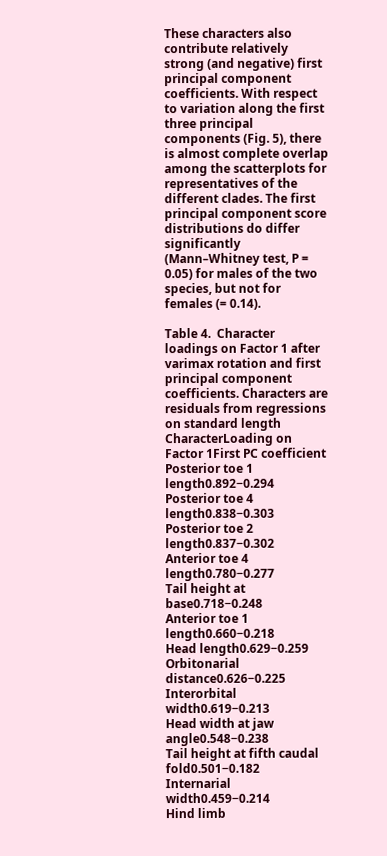These characters also contribute relatively strong (and negative) first principal component coefficients. With respect to variation along the first three principal components (Fig. 5), there is almost complete overlap among the scatterplots for representatives of the different clades. The first principal component score distributions do differ significantly (Mann–Whitney test, P = 0.05) for males of the two species, but not for females (= 0.14).

Table 4.  Character loadings on Factor 1 after varimax rotation and first principal component coefficients. Characters are residuals from regressions on standard length
CharacterLoading on Factor 1First PC coefficient
Posterior toe 1 length0.892−0.294
Posterior toe 4 length0.838−0.303
Posterior toe 2 length0.837−0.302
Anterior toe 4 length0.780−0.277
Tail height at base0.718−0.248
Anterior toe 1 length0.660−0.218
Head length0.629−0.259
Orbitonarial distance0.626−0.225
Interorbital width0.619−0.213
Head width at jaw angle0.548−0.238
Tail height at fifth caudal fold0.501−0.182
Internarial width0.459−0.214
Hind limb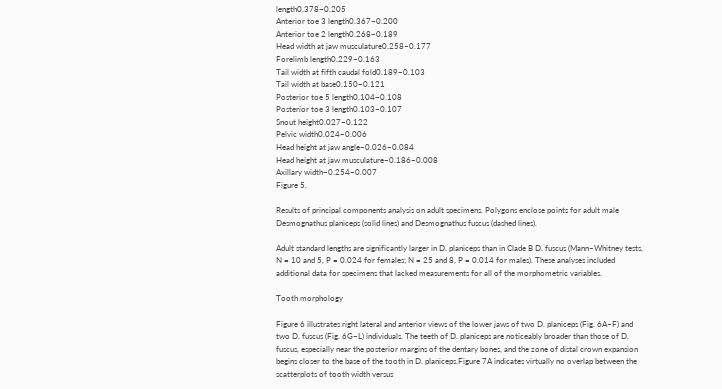length0.378−0.205
Anterior toe 3 length0.367−0.200
Anterior toe 2 length0.268−0.189
Head width at jaw musculature0.258−0.177
Forelimb length0.229−0.163
Tail width at fifth caudal fold0.189−0.103
Tail width at base0.150−0.121
Posterior toe 5 length0.104−0.108
Posterior toe 3 length0.103−0.107
Snout height0.027−0.122
Pelvic width0.024−0.006
Head height at jaw angle−0.026−0.084
Head height at jaw musculature−0.186−0.008
Axillary width−0.254−0.007
Figure 5.

Results of principal components analysis on adult specimens. Polygons enclose points for adult male Desmognathus planiceps (solid lines) and Desmognathus fuscus (dashed lines).

Adult standard lengths are significantly larger in D. planiceps than in Clade B D. fuscus (Mann–Whitney tests, N = 10 and 5, P = 0.024 for females; N = 25 and 8, P = 0.014 for males). These analyses included additional data for specimens that lacked measurements for all of the morphometric variables.

Tooth morphology

Figure 6 illustrates right lateral and anterior views of the lower jaws of two D. planiceps (Fig. 6A–F) and two D. fuscus (Fig. 6G–L) individuals. The teeth of D. planiceps are noticeably broader than those of D. fuscus, especially near the posterior margins of the dentary bones, and the zone of distal crown expansion begins closer to the base of the tooth in D. planiceps.Figure 7A indicates virtually no overlap between the scatterplots of tooth width versus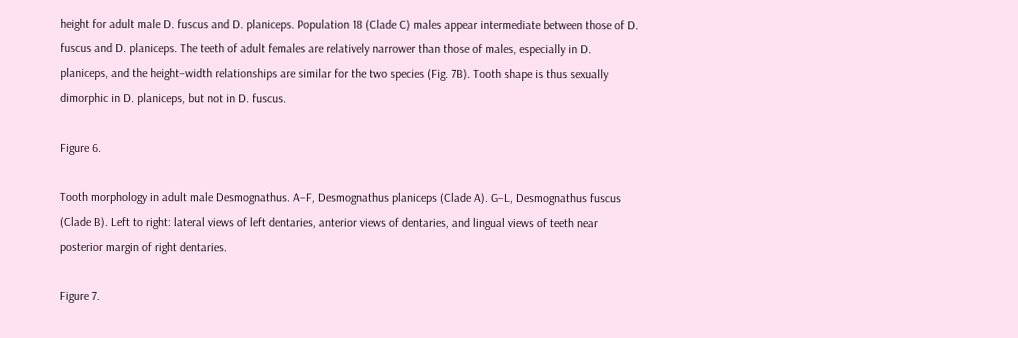height for adult male D. fuscus and D. planiceps. Population 18 (Clade C) males appear intermediate between those of D. fuscus and D. planiceps. The teeth of adult females are relatively narrower than those of males, especially in D. planiceps, and the height–width relationships are similar for the two species (Fig. 7B). Tooth shape is thus sexually dimorphic in D. planiceps, but not in D. fuscus.

Figure 6.

Tooth morphology in adult male Desmognathus. A–F, Desmognathus planiceps (Clade A). G–L, Desmognathus fuscus (Clade B). Left to right: lateral views of left dentaries, anterior views of dentaries, and lingual views of teeth near posterior margin of right dentaries.

Figure 7.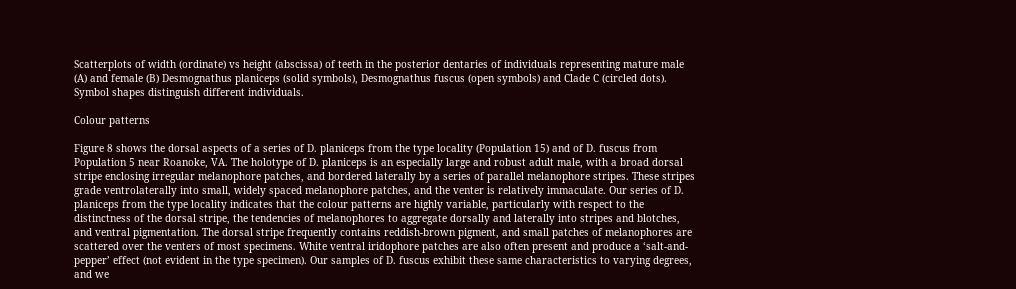Scatterplots of width (ordinate) vs height (abscissa) of teeth in the posterior dentaries of individuals representing mature male (A) and female (B) Desmognathus planiceps (solid symbols), Desmognathus fuscus (open symbols) and Clade C (circled dots). Symbol shapes distinguish different individuals.

Colour patterns

Figure 8 shows the dorsal aspects of a series of D. planiceps from the type locality (Population 15) and of D. fuscus from Population 5 near Roanoke, VA. The holotype of D. planiceps is an especially large and robust adult male, with a broad dorsal stripe enclosing irregular melanophore patches, and bordered laterally by a series of parallel melanophore stripes. These stripes grade ventrolaterally into small, widely spaced melanophore patches, and the venter is relatively immaculate. Our series of D. planiceps from the type locality indicates that the colour patterns are highly variable, particularly with respect to the distinctness of the dorsal stripe, the tendencies of melanophores to aggregate dorsally and laterally into stripes and blotches, and ventral pigmentation. The dorsal stripe frequently contains reddish-brown pigment, and small patches of melanophores are scattered over the venters of most specimens. White ventral iridophore patches are also often present and produce a ‘salt-and-pepper’ effect (not evident in the type specimen). Our samples of D. fuscus exhibit these same characteristics to varying degrees, and we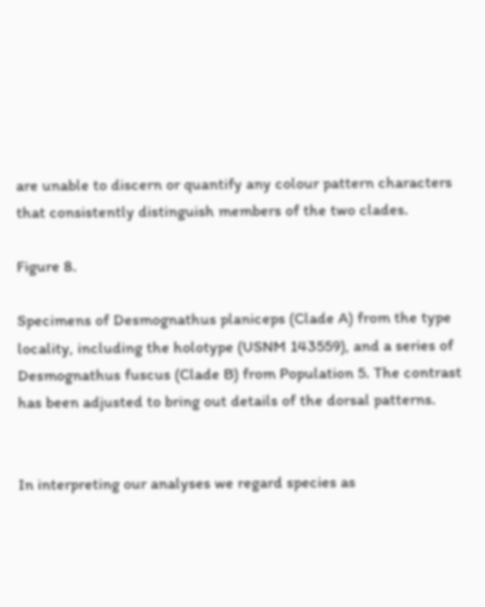are unable to discern or quantify any colour pattern characters that consistently distinguish members of the two clades.

Figure 8.

Specimens of Desmognathus planiceps (Clade A) from the type locality, including the holotype (USNM 143559), and a series of Desmognathus fuscus (Clade B) from Population 5. The contrast has been adjusted to bring out details of the dorsal patterns.


In interpreting our analyses we regard species as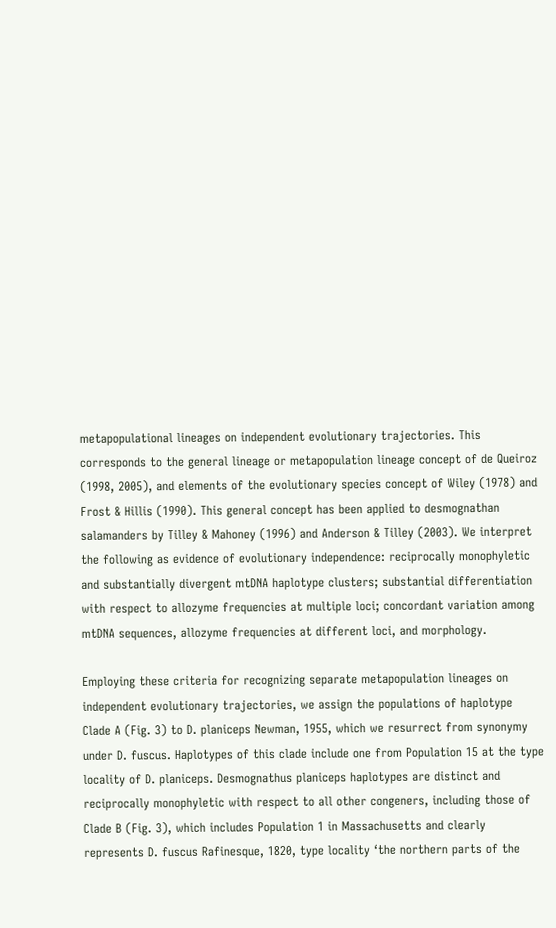metapopulational lineages on independent evolutionary trajectories. This corresponds to the general lineage or metapopulation lineage concept of de Queiroz (1998, 2005), and elements of the evolutionary species concept of Wiley (1978) and Frost & Hillis (1990). This general concept has been applied to desmognathan salamanders by Tilley & Mahoney (1996) and Anderson & Tilley (2003). We interpret the following as evidence of evolutionary independence: reciprocally monophyletic and substantially divergent mtDNA haplotype clusters; substantial differentiation with respect to allozyme frequencies at multiple loci; concordant variation among mtDNA sequences, allozyme frequencies at different loci, and morphology.

Employing these criteria for recognizing separate metapopulation lineages on independent evolutionary trajectories, we assign the populations of haplotype Clade A (Fig. 3) to D. planiceps Newman, 1955, which we resurrect from synonymy under D. fuscus. Haplotypes of this clade include one from Population 15 at the type locality of D. planiceps. Desmognathus planiceps haplotypes are distinct and reciprocally monophyletic with respect to all other congeners, including those of Clade B (Fig. 3), which includes Population 1 in Massachusetts and clearly represents D. fuscus Rafinesque, 1820, type locality ‘the northern parts of the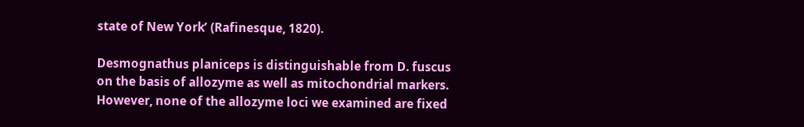state of New York’ (Rafinesque, 1820).

Desmognathus planiceps is distinguishable from D. fuscus on the basis of allozyme as well as mitochondrial markers. However, none of the allozyme loci we examined are fixed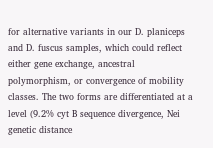for alternative variants in our D. planiceps and D. fuscus samples, which could reflect either gene exchange, ancestral polymorphism, or convergence of mobility classes. The two forms are differentiated at a level (9.2% cyt B sequence divergence, Nei genetic distance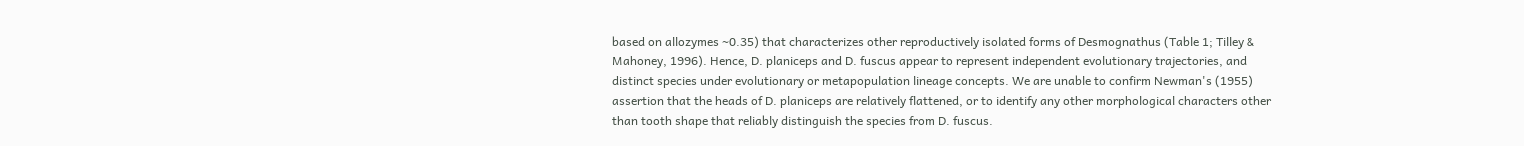based on allozymes ∼0.35) that characterizes other reproductively isolated forms of Desmognathus (Table 1; Tilley & Mahoney, 1996). Hence, D. planiceps and D. fuscus appear to represent independent evolutionary trajectories, and distinct species under evolutionary or metapopulation lineage concepts. We are unable to confirm Newman's (1955) assertion that the heads of D. planiceps are relatively flattened, or to identify any other morphological characters other than tooth shape that reliably distinguish the species from D. fuscus.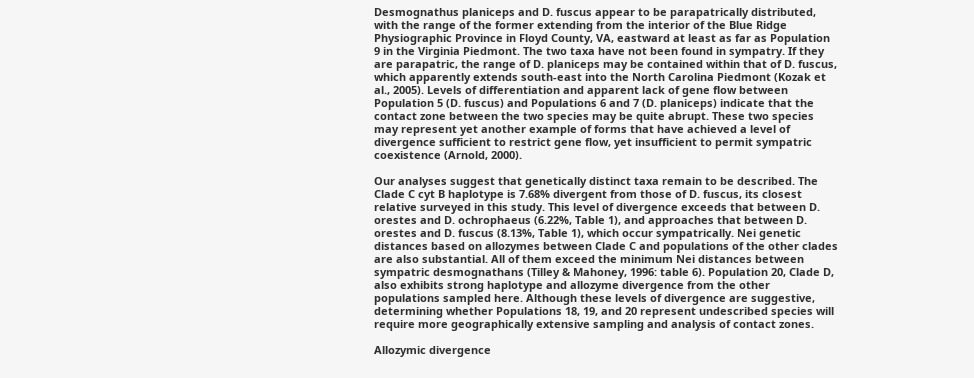Desmognathus planiceps and D. fuscus appear to be parapatrically distributed, with the range of the former extending from the interior of the Blue Ridge Physiographic Province in Floyd County, VA, eastward at least as far as Population 9 in the Virginia Piedmont. The two taxa have not been found in sympatry. If they are parapatric, the range of D. planiceps may be contained within that of D. fuscus, which apparently extends south-east into the North Carolina Piedmont (Kozak et al., 2005). Levels of differentiation and apparent lack of gene flow between Population 5 (D. fuscus) and Populations 6 and 7 (D. planiceps) indicate that the contact zone between the two species may be quite abrupt. These two species may represent yet another example of forms that have achieved a level of divergence sufficient to restrict gene flow, yet insufficient to permit sympatric coexistence (Arnold, 2000).

Our analyses suggest that genetically distinct taxa remain to be described. The Clade C cyt B haplotype is 7.68% divergent from those of D. fuscus, its closest relative surveyed in this study. This level of divergence exceeds that between D. orestes and D. ochrophaeus (6.22%, Table 1), and approaches that between D. orestes and D. fuscus (8.13%, Table 1), which occur sympatrically. Nei genetic distances based on allozymes between Clade C and populations of the other clades are also substantial. All of them exceed the minimum Nei distances between sympatric desmognathans (Tilley & Mahoney, 1996: table 6). Population 20, Clade D, also exhibits strong haplotype and allozyme divergence from the other populations sampled here. Although these levels of divergence are suggestive, determining whether Populations 18, 19, and 20 represent undescribed species will require more geographically extensive sampling and analysis of contact zones.

Allozymic divergence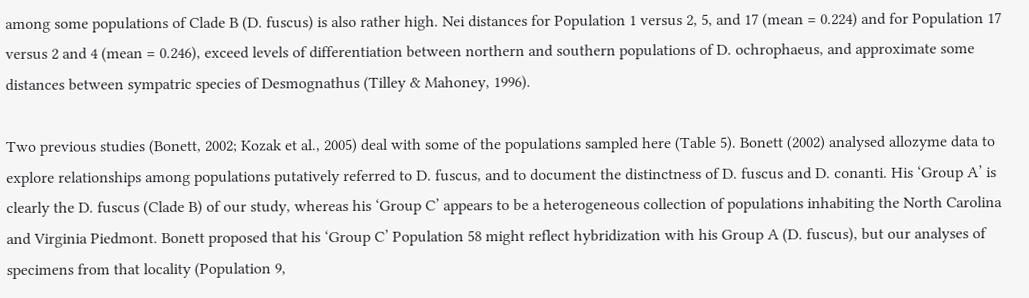among some populations of Clade B (D. fuscus) is also rather high. Nei distances for Population 1 versus 2, 5, and 17 (mean = 0.224) and for Population 17 versus 2 and 4 (mean = 0.246), exceed levels of differentiation between northern and southern populations of D. ochrophaeus, and approximate some distances between sympatric species of Desmognathus (Tilley & Mahoney, 1996).

Two previous studies (Bonett, 2002; Kozak et al., 2005) deal with some of the populations sampled here (Table 5). Bonett (2002) analysed allozyme data to explore relationships among populations putatively referred to D. fuscus, and to document the distinctness of D. fuscus and D. conanti. His ‘Group A’ is clearly the D. fuscus (Clade B) of our study, whereas his ‘Group C’ appears to be a heterogeneous collection of populations inhabiting the North Carolina and Virginia Piedmont. Bonett proposed that his ‘Group C’ Population 58 might reflect hybridization with his Group A (D. fuscus), but our analyses of specimens from that locality (Population 9,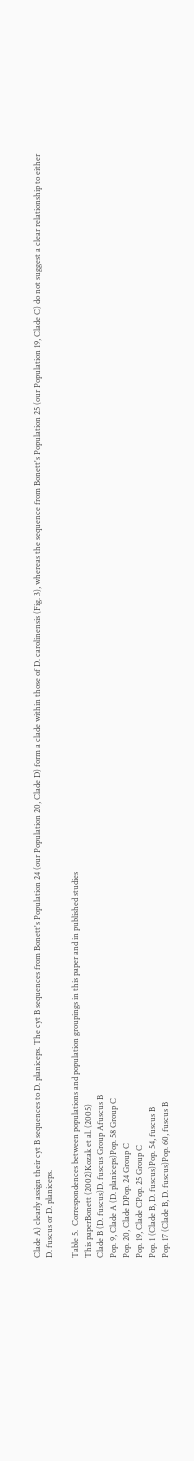Clade A) clearly assign their cyt B sequences to D. planiceps. The cyt B sequences from Bonett's Population 24 (our Population 20, Clade D) form a clade within those of D. carolinensis (Fig. 3), whereas the sequence from Bonett's Population 25 (our Population 19, Clade C) do not suggest a clear relationship to either D. fuscus or D. planiceps.

Table 5.  Correspondences between populations and population groupings in this paper and in published studies
This paperBonett (2002)Kozak et al. (2005)
Clade B (D. fuscus)D. fuscus Group Afuscus B
Pop. 9, Clade A (D. planiceps)Pop. 58 Group C
Pop. 20, Clade DPop. 24 Group C
Pop. 19, Clade CPop. 25 Group C
Pop. 1 (Clade B, D. fuscus)Pop. 54, fuscus B
Pop. 17 (Clade B, D. fuscus)Pop. 60, fuscus B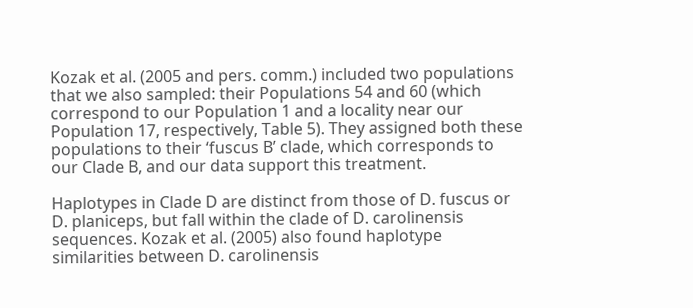Kozak et al. (2005 and pers. comm.) included two populations that we also sampled: their Populations 54 and 60 (which correspond to our Population 1 and a locality near our Population 17, respectively, Table 5). They assigned both these populations to their ‘fuscus B’ clade, which corresponds to our Clade B, and our data support this treatment.

Haplotypes in Clade D are distinct from those of D. fuscus or D. planiceps, but fall within the clade of D. carolinensis sequences. Kozak et al. (2005) also found haplotype similarities between D. carolinensis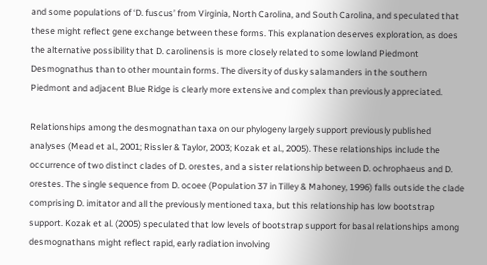and some populations of ‘D. fuscus’ from Virginia, North Carolina, and South Carolina, and speculated that these might reflect gene exchange between these forms. This explanation deserves exploration, as does the alternative possibility that D. carolinensis is more closely related to some lowland Piedmont Desmognathus than to other mountain forms. The diversity of dusky salamanders in the southern Piedmont and adjacent Blue Ridge is clearly more extensive and complex than previously appreciated.

Relationships among the desmognathan taxa on our phylogeny largely support previously published analyses (Mead et al., 2001; Rissler & Taylor, 2003; Kozak et al., 2005). These relationships include the occurrence of two distinct clades of D. orestes, and a sister relationship between D. ochrophaeus and D. orestes. The single sequence from D. ocoee (Population 37 in Tilley & Mahoney, 1996) falls outside the clade comprising D. imitator and all the previously mentioned taxa, but this relationship has low bootstrap support. Kozak et al. (2005) speculated that low levels of bootstrap support for basal relationships among desmognathans might reflect rapid, early radiation involving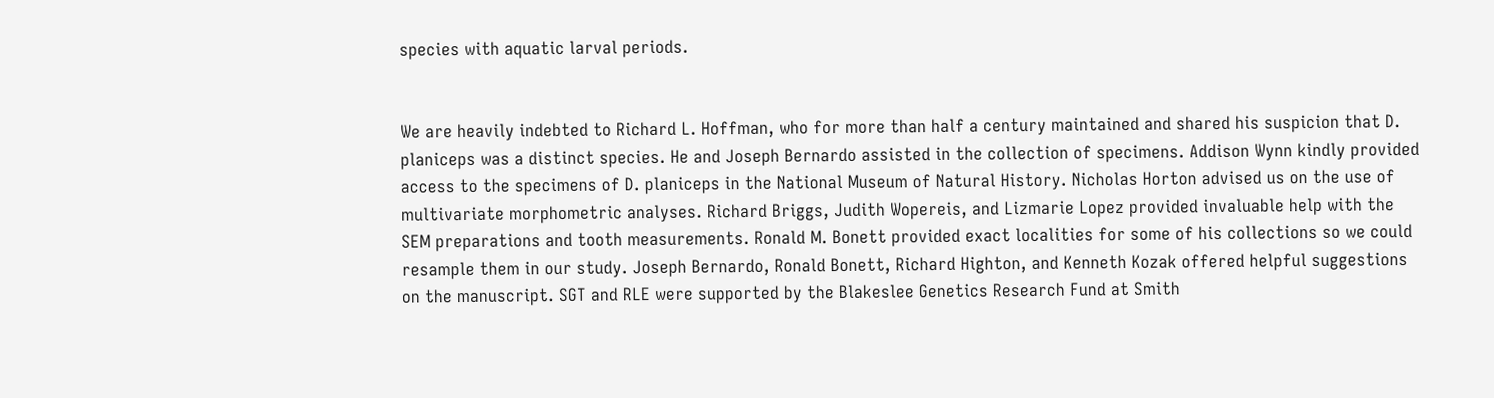species with aquatic larval periods.


We are heavily indebted to Richard L. Hoffman, who for more than half a century maintained and shared his suspicion that D. planiceps was a distinct species. He and Joseph Bernardo assisted in the collection of specimens. Addison Wynn kindly provided access to the specimens of D. planiceps in the National Museum of Natural History. Nicholas Horton advised us on the use of multivariate morphometric analyses. Richard Briggs, Judith Wopereis, and Lizmarie Lopez provided invaluable help with the SEM preparations and tooth measurements. Ronald M. Bonett provided exact localities for some of his collections so we could resample them in our study. Joseph Bernardo, Ronald Bonett, Richard Highton, and Kenneth Kozak offered helpful suggestions on the manuscript. SGT and RLE were supported by the Blakeslee Genetics Research Fund at Smith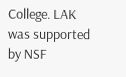College. LAK was supported by NSF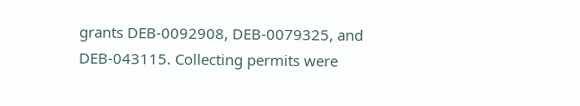grants DEB-0092908, DEB-0079325, and DEB-043115. Collecting permits were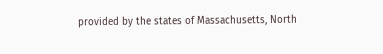provided by the states of Massachusetts, North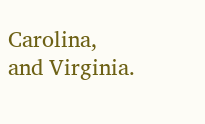Carolina, and Virginia.